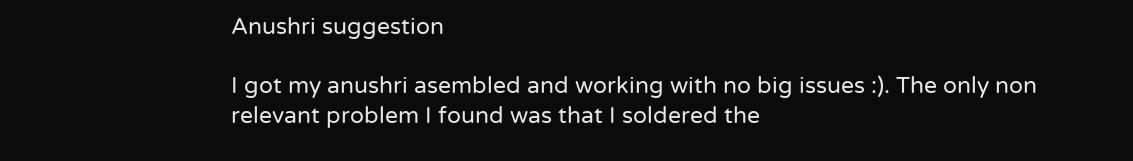Anushri suggestion

I got my anushri asembled and working with no big issues :). The only non relevant problem I found was that I soldered the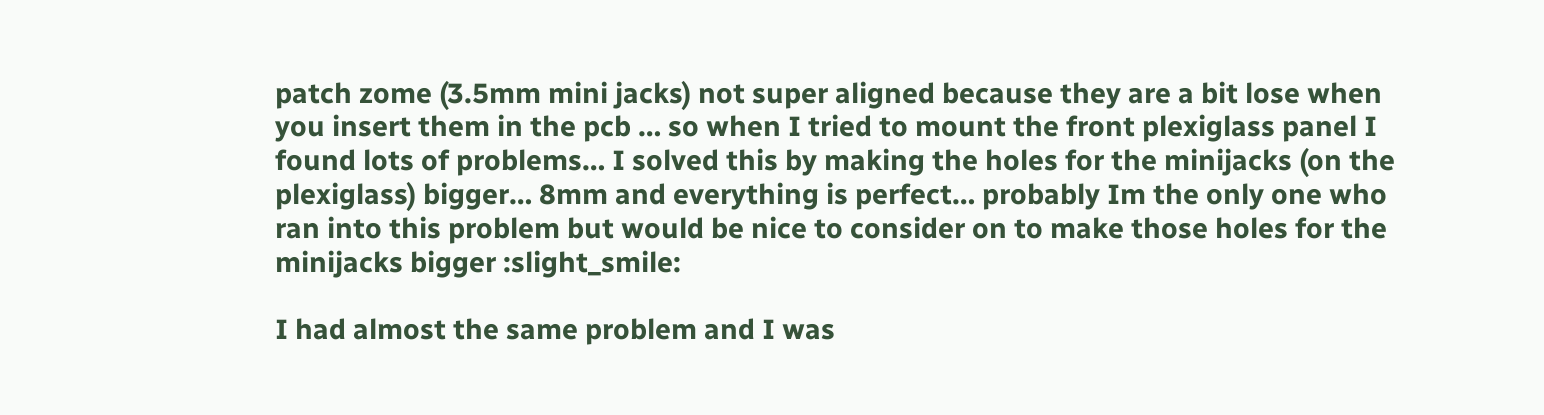patch zome (3.5mm mini jacks) not super aligned because they are a bit lose when you insert them in the pcb … so when I tried to mount the front plexiglass panel I found lots of problems… I solved this by making the holes for the minijacks (on the plexiglass) bigger… 8mm and everything is perfect… probably Im the only one who ran into this problem but would be nice to consider on to make those holes for the minijacks bigger :slight_smile:

I had almost the same problem and I was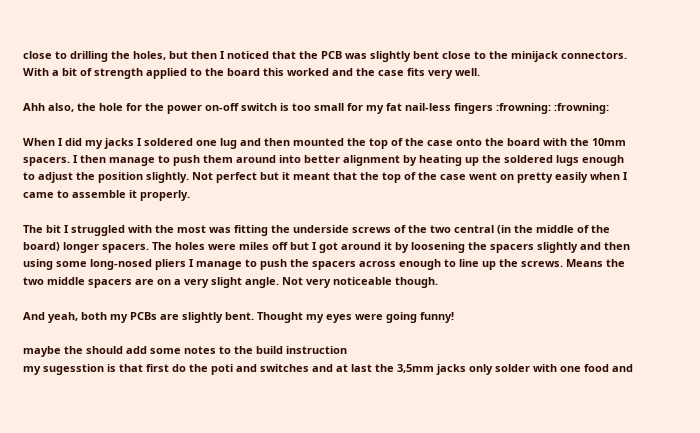close to drilling the holes, but then I noticed that the PCB was slightly bent close to the minijack connectors. With a bit of strength applied to the board this worked and the case fits very well.

Ahh also, the hole for the power on-off switch is too small for my fat nail-less fingers :frowning: :frowning:

When I did my jacks I soldered one lug and then mounted the top of the case onto the board with the 10mm spacers. I then manage to push them around into better alignment by heating up the soldered lugs enough to adjust the position slightly. Not perfect but it meant that the top of the case went on pretty easily when I came to assemble it properly.

The bit I struggled with the most was fitting the underside screws of the two central (in the middle of the board) longer spacers. The holes were miles off but I got around it by loosening the spacers slightly and then using some long-nosed pliers I manage to push the spacers across enough to line up the screws. Means the two middle spacers are on a very slight angle. Not very noticeable though.

And yeah, both my PCBs are slightly bent. Thought my eyes were going funny!

maybe the should add some notes to the build instruction
my sugesstion is that first do the poti and switches and at last the 3,5mm jacks only solder with one food and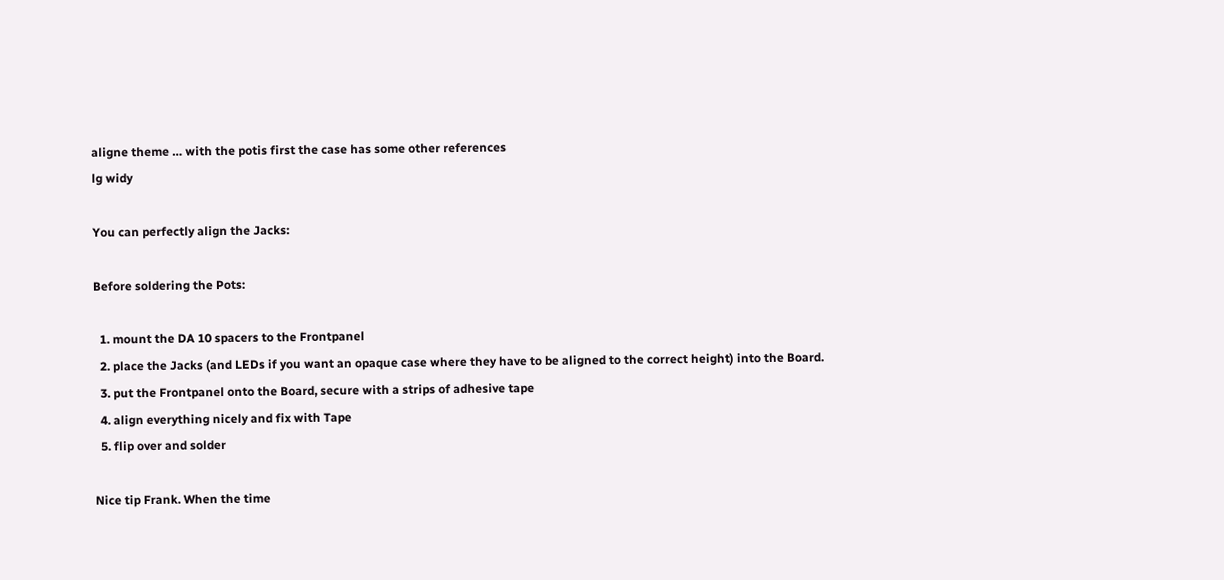aligne theme … with the potis first the case has some other references
lg widy

You can perfectly align the Jacks:

Before soldering the Pots:

  1. mount the DA 10 spacers to the Frontpanel
  2. place the Jacks (and LEDs if you want an opaque case where they have to be aligned to the correct height) into the Board.
  3. put the Frontpanel onto the Board, secure with a strips of adhesive tape
  4. align everything nicely and fix with Tape
  5. flip over and solder

Nice tip Frank. When the time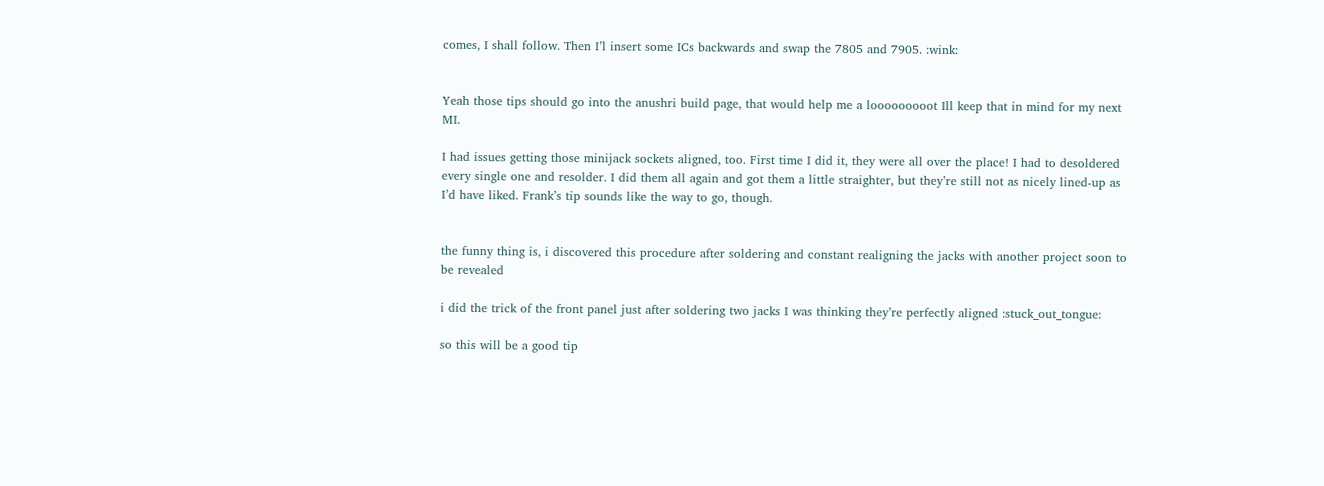comes, I shall follow. Then I’l insert some ICs backwards and swap the 7805 and 7905. :wink:


Yeah those tips should go into the anushri build page, that would help me a looooooooot Ill keep that in mind for my next MI.

I had issues getting those minijack sockets aligned, too. First time I did it, they were all over the place! I had to desoldered every single one and resolder. I did them all again and got them a little straighter, but they’re still not as nicely lined-up as I’d have liked. Frank’s tip sounds like the way to go, though.


the funny thing is, i discovered this procedure after soldering and constant realigning the jacks with another project soon to be revealed

i did the trick of the front panel just after soldering two jacks I was thinking they’re perfectly aligned :stuck_out_tongue:

so this will be a good tip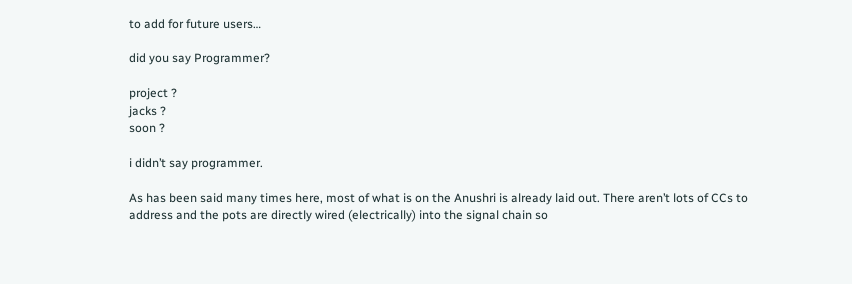to add for future users…

did you say Programmer?

project ?
jacks ?
soon ?

i didn’t say programmer.

As has been said many times here, most of what is on the Anushri is already laid out. There aren’t lots of CCs to address and the pots are directly wired (electrically) into the signal chain so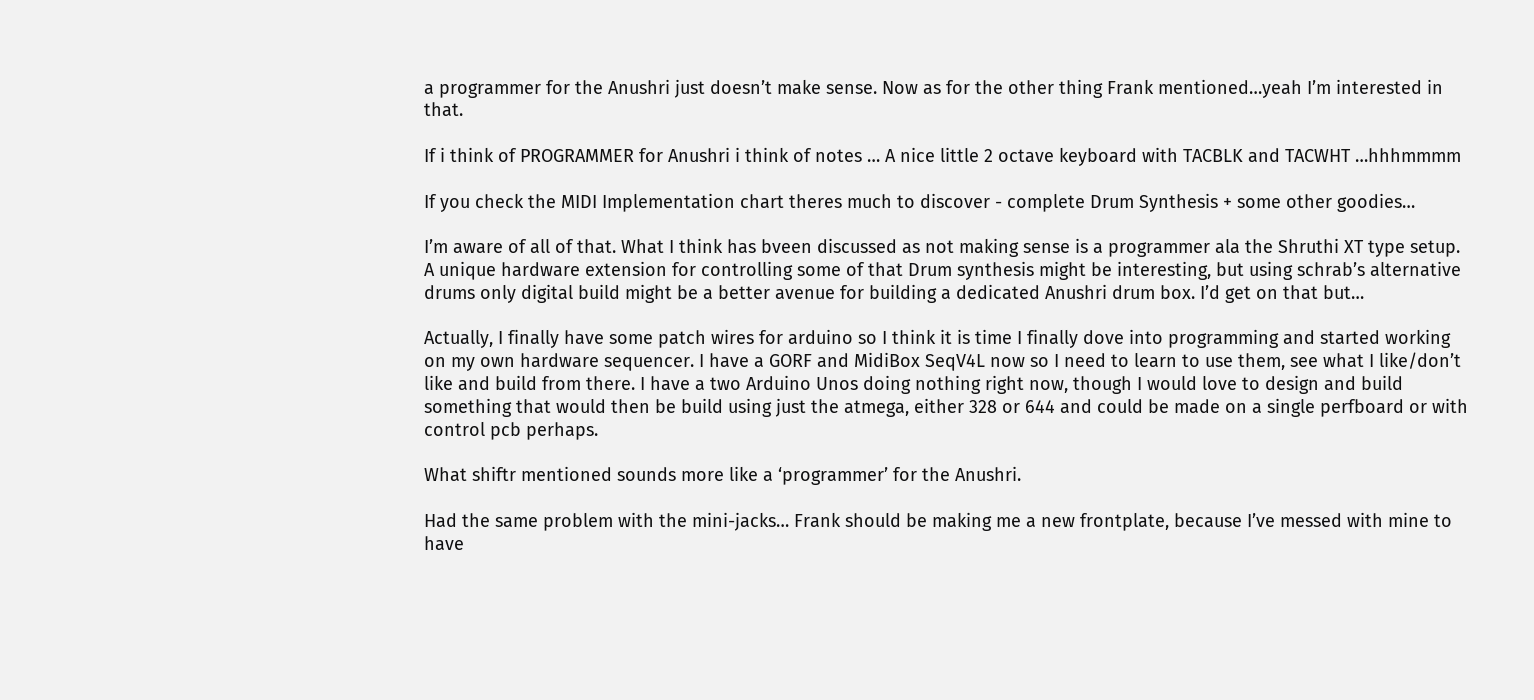a programmer for the Anushri just doesn’t make sense. Now as for the other thing Frank mentioned…yeah I’m interested in that.

If i think of PROGRAMMER for Anushri i think of notes … A nice little 2 octave keyboard with TACBLK and TACWHT …hhhmmmm

If you check the MIDI Implementation chart theres much to discover - complete Drum Synthesis + some other goodies…

I’m aware of all of that. What I think has bveen discussed as not making sense is a programmer ala the Shruthi XT type setup. A unique hardware extension for controlling some of that Drum synthesis might be interesting, but using schrab’s alternative drums only digital build might be a better avenue for building a dedicated Anushri drum box. I’d get on that but…

Actually, I finally have some patch wires for arduino so I think it is time I finally dove into programming and started working on my own hardware sequencer. I have a GORF and MidiBox SeqV4L now so I need to learn to use them, see what I like/don’t like and build from there. I have a two Arduino Unos doing nothing right now, though I would love to design and build something that would then be build using just the atmega, either 328 or 644 and could be made on a single perfboard or with control pcb perhaps.

What shiftr mentioned sounds more like a ‘programmer’ for the Anushri.

Had the same problem with the mini-jacks… Frank should be making me a new frontplate, because I’ve messed with mine to have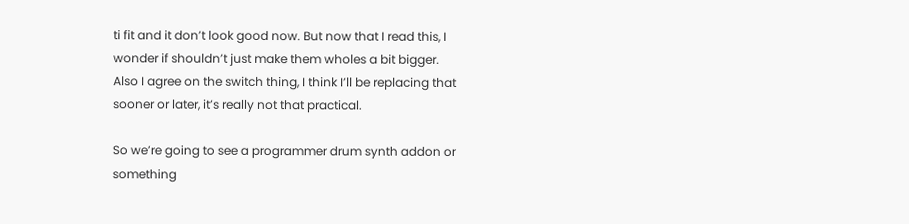ti fit and it don’t look good now. But now that I read this, I wonder if shouldn’t just make them wholes a bit bigger.
Also I agree on the switch thing, I think I’ll be replacing that sooner or later, it’s really not that practical.

So we’re going to see a programmer drum synth addon or something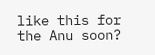like this for the Anu soon?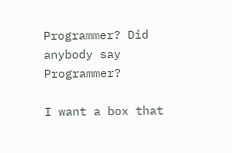Programmer? Did anybody say Programmer?

I want a box that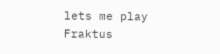lets me play Fraktus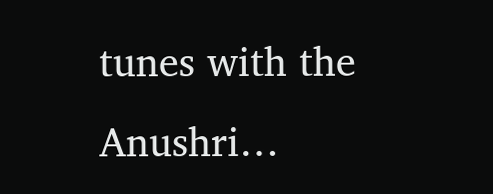tunes with the Anushri…